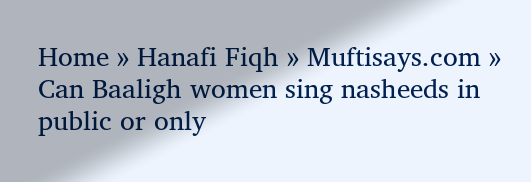Home » Hanafi Fiqh » Muftisays.com » Can Baaligh women sing nasheeds in public or only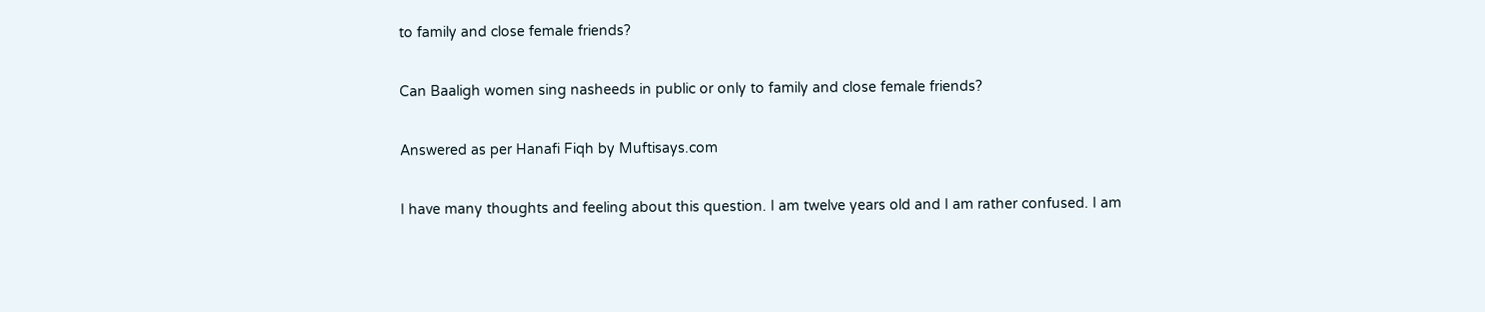to family and close female friends?

Can Baaligh women sing nasheeds in public or only to family and close female friends?

Answered as per Hanafi Fiqh by Muftisays.com

I have many thoughts and feeling about this question. I am twelve years old and I am rather confused. I am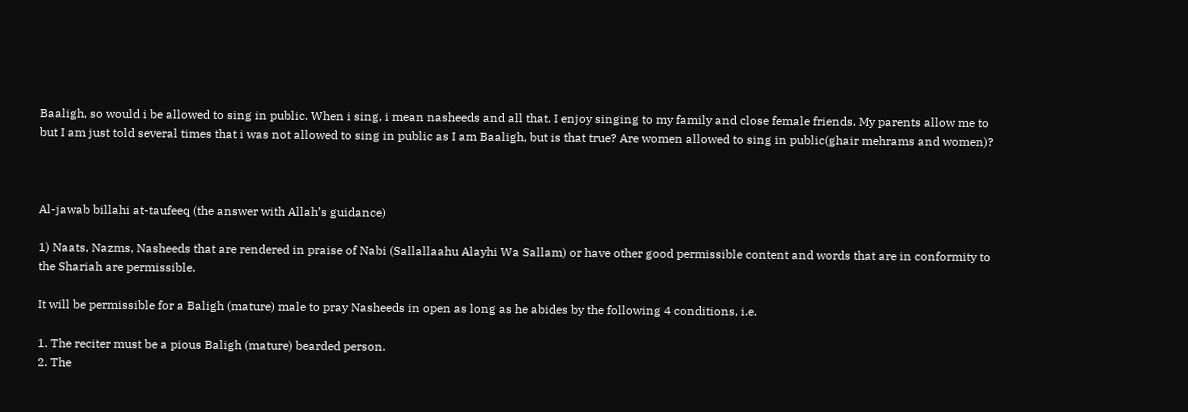Baaligh, so would i be allowed to sing in public. When i sing, i mean nasheeds and all that. I enjoy singing to my family and close female friends. My parents allow me to but I am just told several times that i was not allowed to sing in public as I am Baaligh, but is that true? Are women allowed to sing in public(ghair mehrams and women)?



Al-jawab billahi at-taufeeq (the answer with Allah’s guidance)

1) Naats, Nazms, Nasheeds that are rendered in praise of Nabi (Sallallaahu Alayhi Wa Sallam) or have other good permissible content and words that are in conformity to the Shariah are permissible.

It will be permissible for a Baligh (mature) male to pray Nasheeds in open as long as he abides by the following 4 conditions, i.e.

1. The reciter must be a pious Baligh (mature) bearded person.
2. The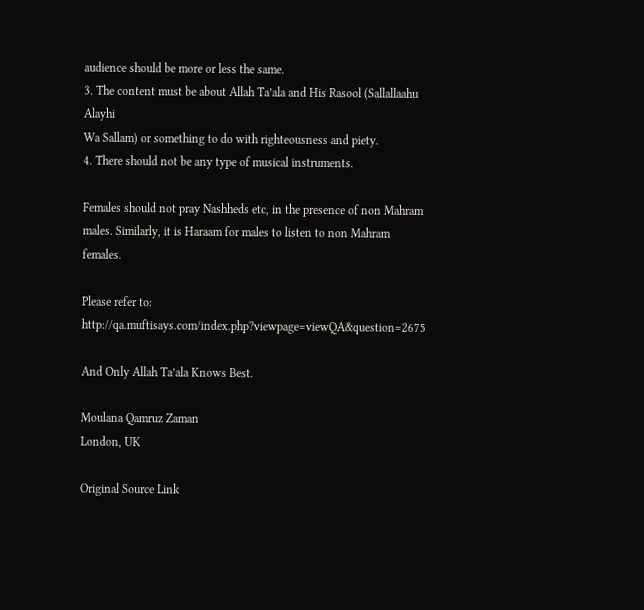audience should be more or less the same.
3. The content must be about Allah Ta’ala and His Rasool (Sallallaahu Alayhi
Wa Sallam) or something to do with righteousness and piety.
4. There should not be any type of musical instruments.

Females should not pray Nashheds etc, in the presence of non Mahram males. Similarly, it is Haraam for males to listen to non Mahram females.

Please refer to: http://qa.muftisays.com/index.php?viewpage=viewQA&question=2675

And Only Allah Ta’ala Knows Best.

Moulana Qamruz Zaman
London, UK

Original Source Link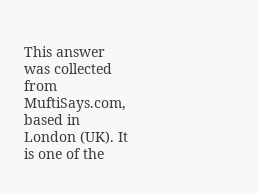This answer was collected from MuftiSays.com, based in London (UK). It is one of the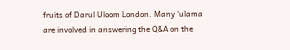fruits of Darul Uloom London. Many ‘ulama are involved in answering the Q&A on the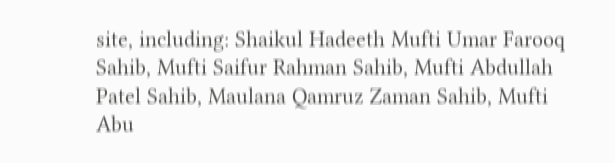site, including: Shaikul Hadeeth Mufti Umar Farooq Sahib, Mufti Saifur Rahman Sahib, Mufti Abdullah Patel Sahib, Maulana Qamruz Zaman Sahib, Mufti Abu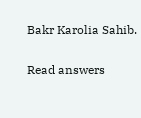Bakr Karolia Sahib.

Read answers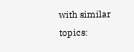with similar topics: